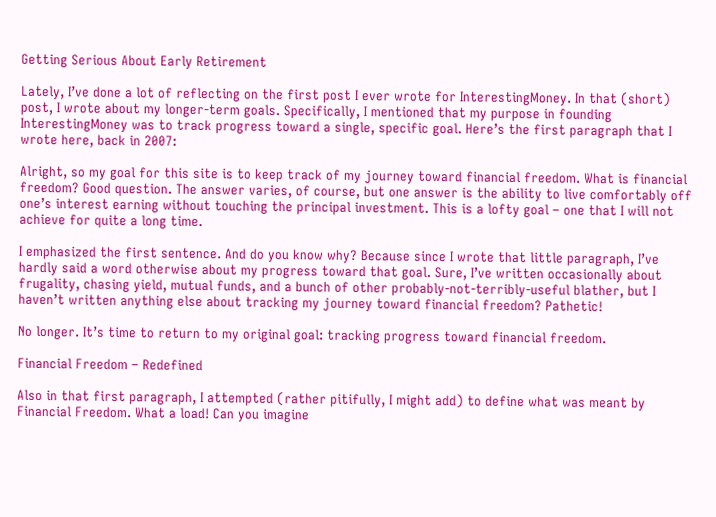Getting Serious About Early Retirement

Lately, I’ve done a lot of reflecting on the first post I ever wrote for InterestingMoney. In that (short) post, I wrote about my longer-term goals. Specifically, I mentioned that my purpose in founding InterestingMoney was to track progress toward a single, specific goal. Here’s the first paragraph that I wrote here, back in 2007:

Alright, so my goal for this site is to keep track of my journey toward financial freedom. What is financial freedom? Good question. The answer varies, of course, but one answer is the ability to live comfortably off one’s interest earning without touching the principal investment. This is a lofty goal – one that I will not achieve for quite a long time.

I emphasized the first sentence. And do you know why? Because since I wrote that little paragraph, I’ve hardly said a word otherwise about my progress toward that goal. Sure, I’ve written occasionally about frugality, chasing yield, mutual funds, and a bunch of other probably-not-terribly-useful blather, but I haven’t written anything else about tracking my journey toward financial freedom? Pathetic!

No longer. It’s time to return to my original goal: tracking progress toward financial freedom.

Financial Freedom – Redefined

Also in that first paragraph, I attempted (rather pitifully, I might add) to define what was meant by Financial Freedom. What a load! Can you imagine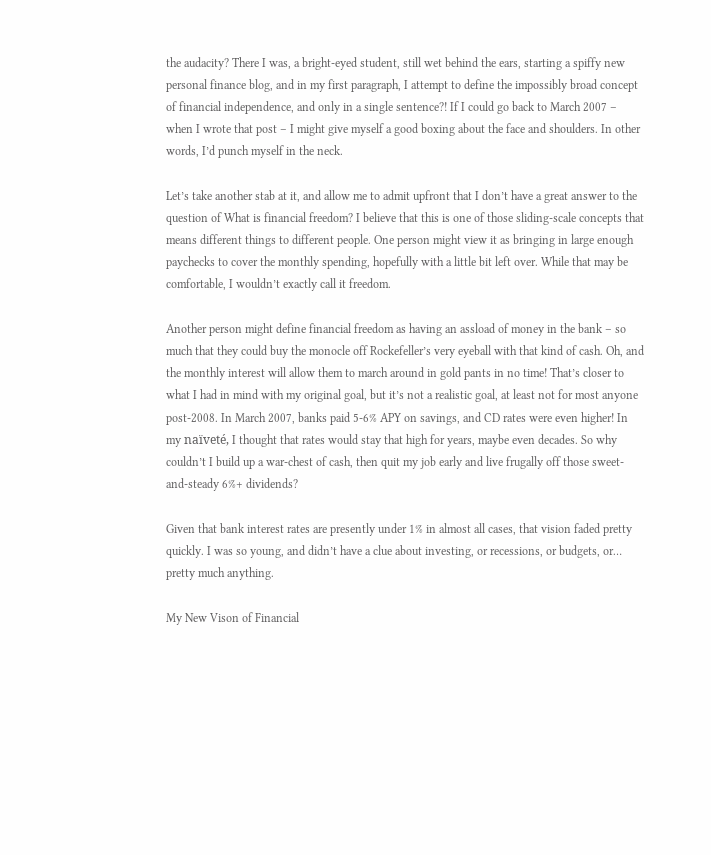the audacity? There I was, a bright-eyed student, still wet behind the ears, starting a spiffy new personal finance blog, and in my first paragraph, I attempt to define the impossibly broad concept of financial independence, and only in a single sentence?! If I could go back to March 2007 – when I wrote that post – I might give myself a good boxing about the face and shoulders. In other words, I’d punch myself in the neck.

Let’s take another stab at it, and allow me to admit upfront that I don’t have a great answer to the question of What is financial freedom? I believe that this is one of those sliding-scale concepts that means different things to different people. One person might view it as bringing in large enough paychecks to cover the monthly spending, hopefully with a little bit left over. While that may be comfortable, I wouldn’t exactly call it freedom.

Another person might define financial freedom as having an assload of money in the bank – so much that they could buy the monocle off Rockefeller’s very eyeball with that kind of cash. Oh, and the monthly interest will allow them to march around in gold pants in no time! That’s closer to what I had in mind with my original goal, but it’s not a realistic goal, at least not for most anyone post-2008. In March 2007, banks paid 5-6% APY on savings, and CD rates were even higher! In my naïveté, I thought that rates would stay that high for years, maybe even decades. So why couldn’t I build up a war-chest of cash, then quit my job early and live frugally off those sweet-and-steady 6%+ dividends?

Given that bank interest rates are presently under 1% in almost all cases, that vision faded pretty quickly. I was so young, and didn’t have a clue about investing, or recessions, or budgets, or… pretty much anything.

My New Vison of Financial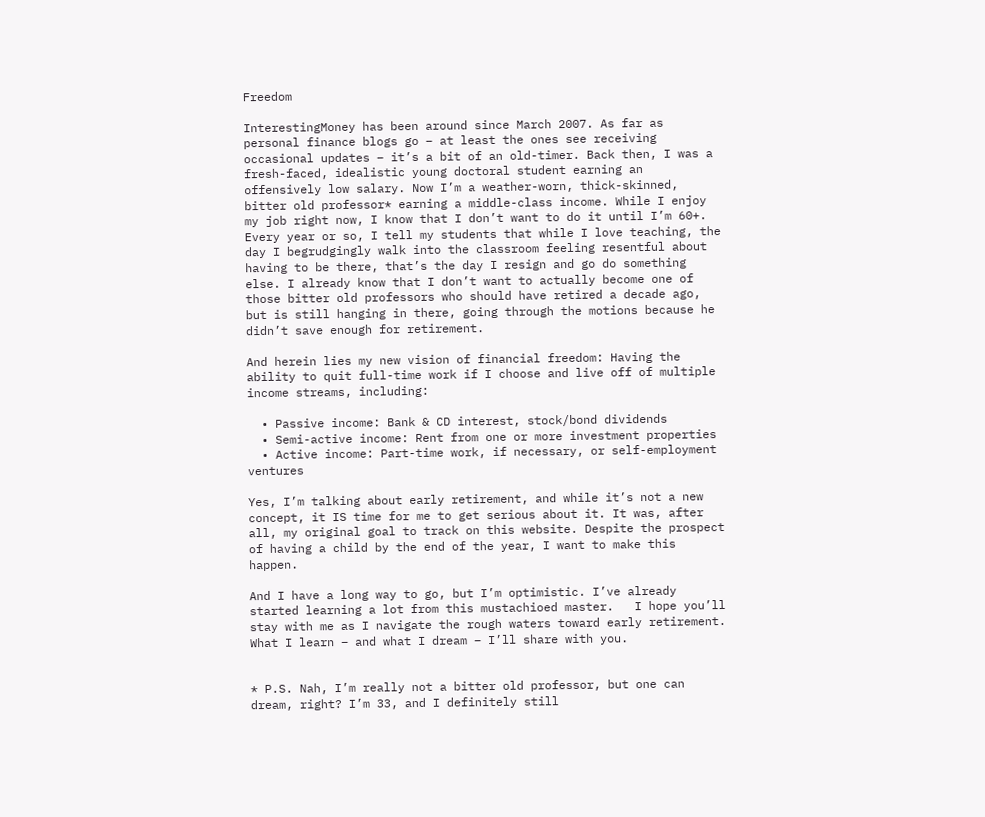Freedom

InterestingMoney has been around since March 2007. As far as personal finance blogs go – at least the ones see receiving occasional updates – it’s a bit of an old-timer. Back then, I was a fresh-faced, idealistic young doctoral student earning an offensively low salary. Now I’m a weather-worn, thick-skinned, bitter old professor* earning a middle-class income. While I enjoy my job right now, I know that I don’t want to do it until I’m 60+. Every year or so, I tell my students that while I love teaching, the day I begrudgingly walk into the classroom feeling resentful about having to be there, that’s the day I resign and go do something else. I already know that I don’t want to actually become one of those bitter old professors who should have retired a decade ago, but is still hanging in there, going through the motions because he didn’t save enough for retirement.

And herein lies my new vision of financial freedom: Having the ability to quit full-time work if I choose and live off of multiple income streams, including:

  • Passive income: Bank & CD interest, stock/bond dividends
  • Semi-active income: Rent from one or more investment properties
  • Active income: Part-time work, if necessary, or self-employment ventures

Yes, I’m talking about early retirement, and while it’s not a new concept, it IS time for me to get serious about it. It was, after all, my original goal to track on this website. Despite the prospect of having a child by the end of the year, I want to make this happen.

And I have a long way to go, but I’m optimistic. I’ve already started learning a lot from this mustachioed master.   I hope you’ll stay with me as I navigate the rough waters toward early retirement. What I learn – and what I dream – I’ll share with you.


* P.S. Nah, I’m really not a bitter old professor, but one can dream, right? I’m 33, and I definitely still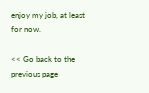enjoy my job, at least for now.

<< Go back to the previous page